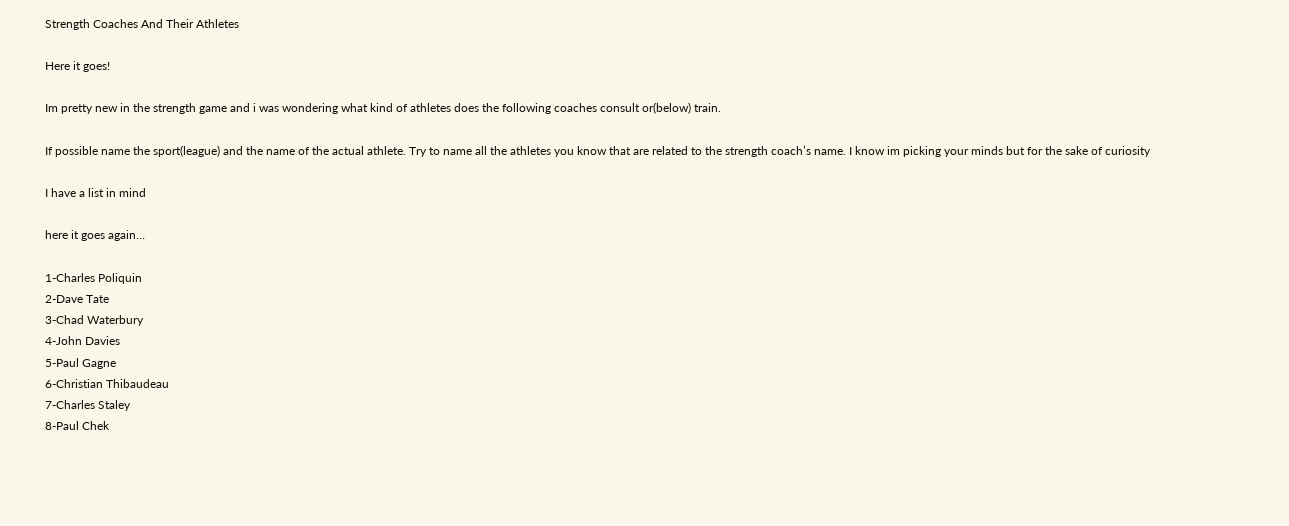Strength Coaches And Their Athletes

Here it goes!

Im pretty new in the strength game and i was wondering what kind of athletes does the following coaches consult or(below) train.

If possible name the sport(league) and the name of the actual athlete. Try to name all the athletes you know that are related to the strength coach’s name. I know im picking your minds but for the sake of curiosity

I have a list in mind

here it goes again…

1-Charles Poliquin
2-Dave Tate
3-Chad Waterbury
4-John Davies
5-Paul Gagne
6-Christian Thibaudeau
7-Charles Staley
8-Paul Chek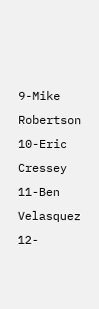9-Mike Robertson
10-Eric Cressey
11-Ben Velasquez
12-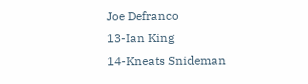Joe Defranco
13-Ian King
14-Kneats Snideman